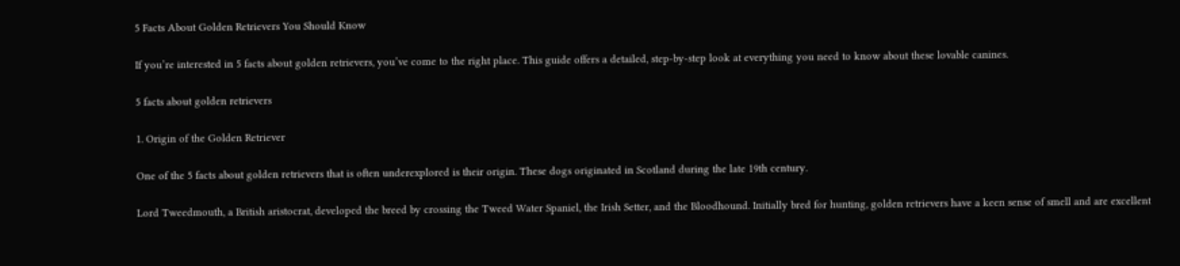5 Facts About Golden Retrievers You Should Know

If you’re interested in 5 facts about golden retrievers, you’ve come to the right place. This guide offers a detailed, step-by-step look at everything you need to know about these lovable canines.

5 facts about golden retrievers

1. Origin of the Golden Retriever

One of the 5 facts about golden retrievers that is often underexplored is their origin. These dogs originated in Scotland during the late 19th century.

Lord Tweedmouth, a British aristocrat, developed the breed by crossing the Tweed Water Spaniel, the Irish Setter, and the Bloodhound. Initially bred for hunting, golden retrievers have a keen sense of smell and are excellent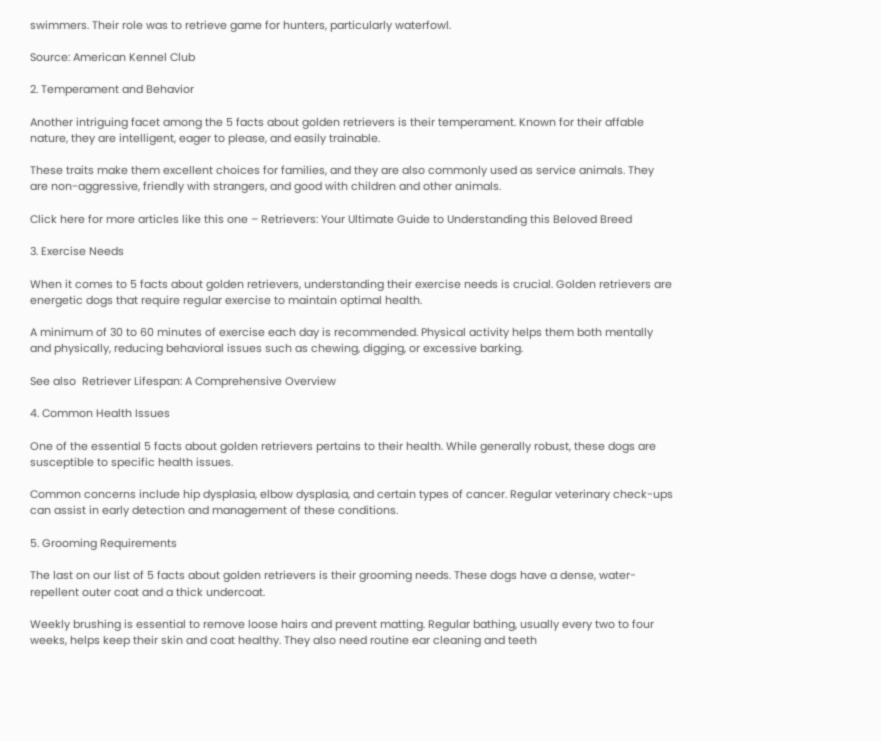swimmers. Their role was to retrieve game for hunters, particularly waterfowl.

Source: American Kennel Club

2. Temperament and Behavior

Another intriguing facet among the 5 facts about golden retrievers is their temperament. Known for their affable nature, they are intelligent, eager to please, and easily trainable.

These traits make them excellent choices for families, and they are also commonly used as service animals. They are non-aggressive, friendly with strangers, and good with children and other animals.

Click here for more articles like this one – Retrievers: Your Ultimate Guide to Understanding this Beloved Breed

3. Exercise Needs

When it comes to 5 facts about golden retrievers, understanding their exercise needs is crucial. Golden retrievers are energetic dogs that require regular exercise to maintain optimal health.

A minimum of 30 to 60 minutes of exercise each day is recommended. Physical activity helps them both mentally and physically, reducing behavioral issues such as chewing, digging, or excessive barking.

See also  Retriever Lifespan: A Comprehensive Overview

4. Common Health Issues

One of the essential 5 facts about golden retrievers pertains to their health. While generally robust, these dogs are susceptible to specific health issues.

Common concerns include hip dysplasia, elbow dysplasia, and certain types of cancer. Regular veterinary check-ups can assist in early detection and management of these conditions.

5. Grooming Requirements

The last on our list of 5 facts about golden retrievers is their grooming needs. These dogs have a dense, water-repellent outer coat and a thick undercoat.

Weekly brushing is essential to remove loose hairs and prevent matting. Regular bathing, usually every two to four weeks, helps keep their skin and coat healthy. They also need routine ear cleaning and teeth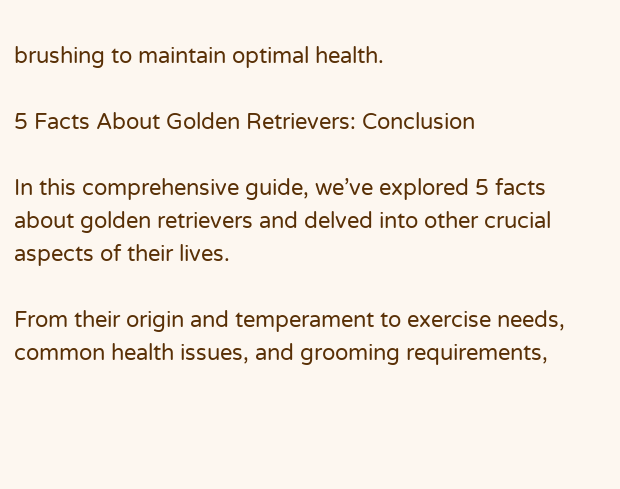brushing to maintain optimal health.

5 Facts About Golden Retrievers: Conclusion

In this comprehensive guide, we’ve explored 5 facts about golden retrievers and delved into other crucial aspects of their lives.

From their origin and temperament to exercise needs, common health issues, and grooming requirements,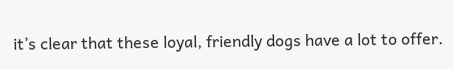it’s clear that these loyal, friendly dogs have a lot to offer.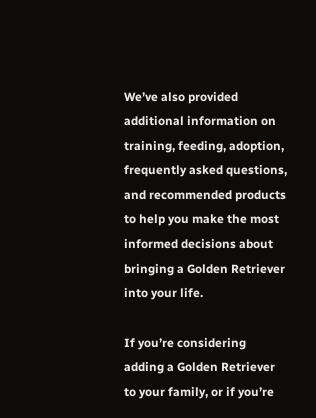We’ve also provided additional information on training, feeding, adoption, frequently asked questions, and recommended products to help you make the most informed decisions about bringing a Golden Retriever into your life.

If you’re considering adding a Golden Retriever to your family, or if you’re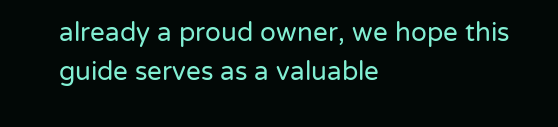already a proud owner, we hope this guide serves as a valuable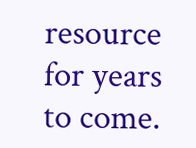resource for years to come.